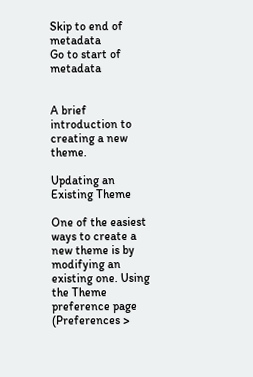Skip to end of metadata
Go to start of metadata


A brief introduction to creating a new theme.

Updating an Existing Theme

One of the easiest ways to create a new theme is by modifying an existing one. Using the Theme preference page (Preferences >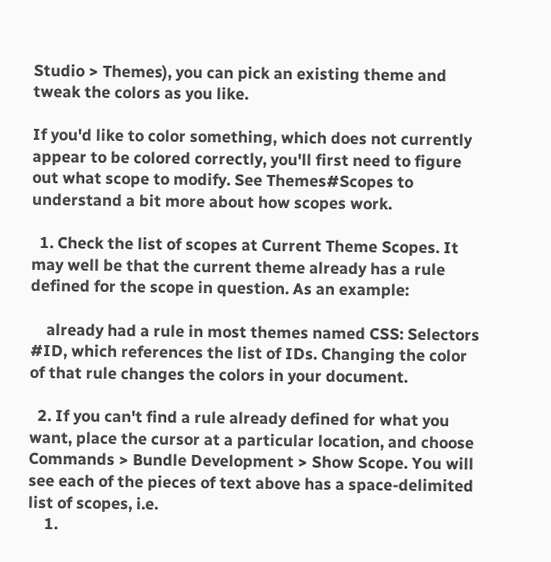Studio > Themes), you can pick an existing theme and tweak the colors as you like.

If you'd like to color something, which does not currently appear to be colored correctly, you'll first need to figure out what scope to modify. See Themes#Scopes to understand a bit more about how scopes work.

  1. Check the list of scopes at Current Theme Scopes. It may well be that the current theme already has a rule defined for the scope in question. As an example:

    already had a rule in most themes named CSS: Selectors #ID, which references the list of IDs. Changing the color of that rule changes the colors in your document.

  2. If you can't find a rule already defined for what you want, place the cursor at a particular location, and choose Commands > Bundle Development > Show Scope. You will see each of the pieces of text above has a space-delimited list of scopes, i.e.
    1.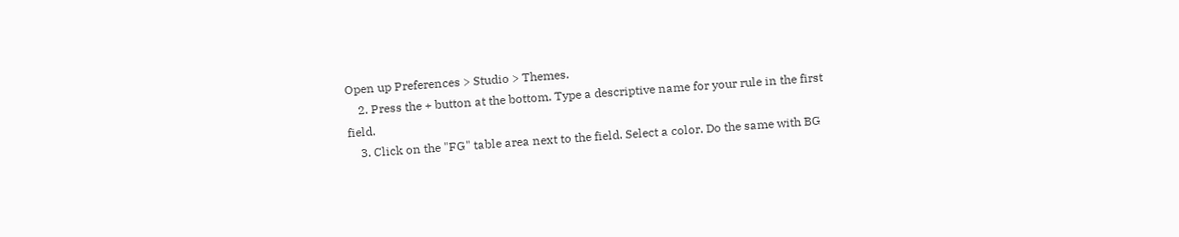Open up Preferences > Studio > Themes.
    2. Press the + button at the bottom. Type a descriptive name for your rule in the first field.
    3. Click on the "FG" table area next to the field. Select a color. Do the same with BG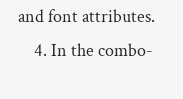and font attributes.
    4. In the combo-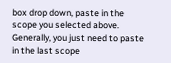box drop down, paste in the scope you selected above. Generally, you just need to paste in the last scope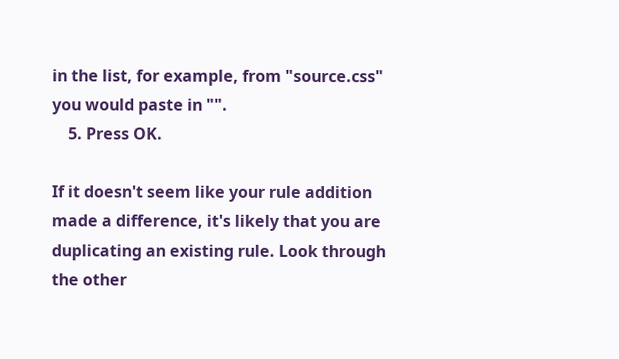in the list, for example, from "source.css" you would paste in "".
    5. Press OK.

If it doesn't seem like your rule addition made a difference, it's likely that you are duplicating an existing rule. Look through the other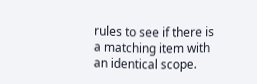rules to see if there is a matching item with an identical scope.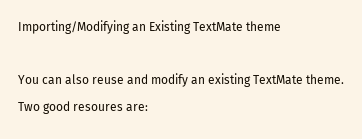Importing/Modifying an Existing TextMate theme

You can also reuse and modify an existing TextMate theme. Two good resoures are: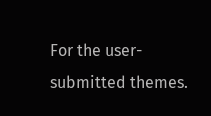For the user-submitted themes.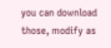you can download those, modify as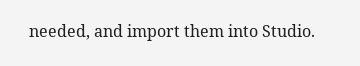needed, and import them into Studio.